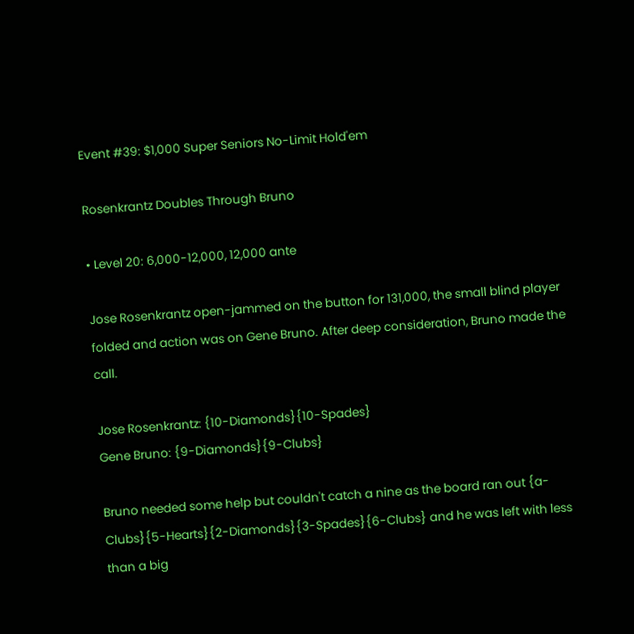Event #39: $1,000 Super Seniors No-Limit Hold'em

Rosenkrantz Doubles Through Bruno

• Level 20: 6,000-12,000, 12,000 ante

Jose Rosenkrantz open-jammed on the button for 131,000, the small blind player folded and action was on Gene Bruno. After deep consideration, Bruno made the call.

Jose Rosenkrantz: {10-Diamonds}{10-Spades}
Gene Bruno: {9-Diamonds}{9-Clubs}

Bruno needed some help but couldn't catch a nine as the board ran out {a-Clubs}{5-Hearts}{2-Diamonds}{3-Spades}{6-Clubs} and he was left with less than a big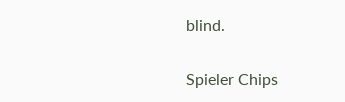blind.

Spieler Chips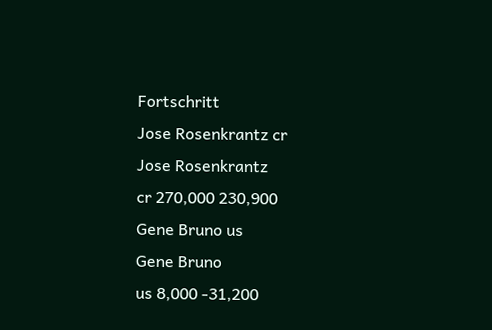Fortschritt
Jose Rosenkrantz cr
Jose Rosenkrantz
cr 270,000 230,900
Gene Bruno us
Gene Bruno
us 8,000 -31,200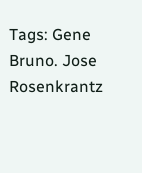Tags: Gene Bruno. Jose Rosenkrantz